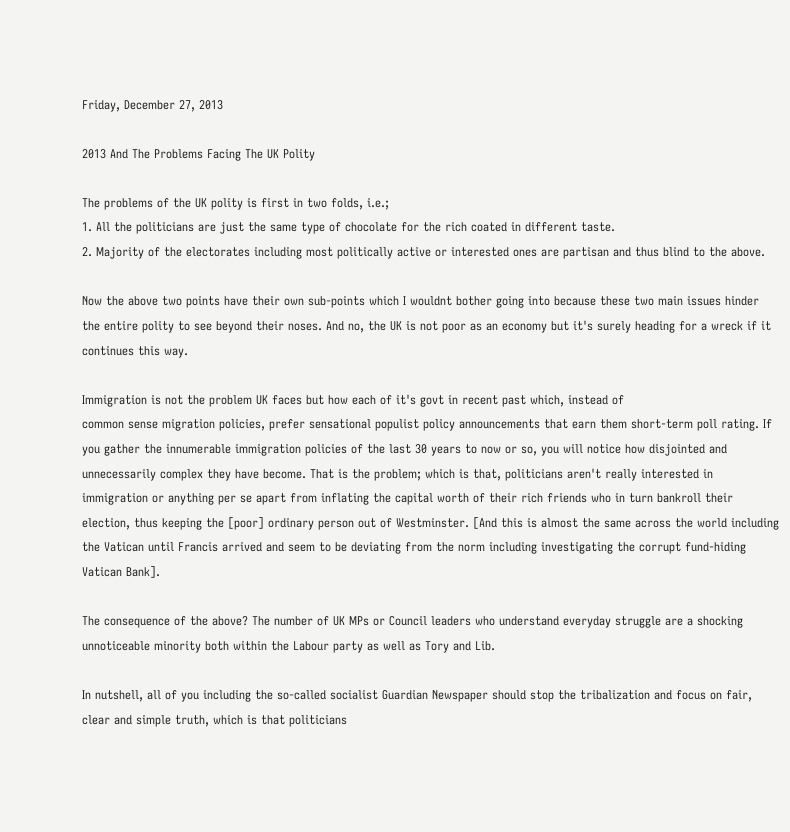Friday, December 27, 2013

2013 And The Problems Facing The UK Polity

The problems of the UK polity is first in two folds, i.e.;
1. All the politicians are just the same type of chocolate for the rich coated in different taste.
2. Majority of the electorates including most politically active or interested ones are partisan and thus blind to the above.

Now the above two points have their own sub-points which I wouldnt bother going into because these two main issues hinder the entire polity to see beyond their noses. And no, the UK is not poor as an economy but it's surely heading for a wreck if it continues this way.

Immigration is not the problem UK faces but how each of it's govt in recent past which, instead of
common sense migration policies, prefer sensational populist policy announcements that earn them short-term poll rating. If you gather the innumerable immigration policies of the last 30 years to now or so, you will notice how disjointed and unnecessarily complex they have become. That is the problem; which is that, politicians aren't really interested in immigration or anything per se apart from inflating the capital worth of their rich friends who in turn bankroll their election, thus keeping the [poor] ordinary person out of Westminster. [And this is almost the same across the world including the Vatican until Francis arrived and seem to be deviating from the norm including investigating the corrupt fund-hiding Vatican Bank].

The consequence of the above? The number of UK MPs or Council leaders who understand everyday struggle are a shocking unnoticeable minority both within the Labour party as well as Tory and Lib.

In nutshell, all of you including the so-called socialist Guardian Newspaper should stop the tribalization and focus on fair, clear and simple truth, which is that politicians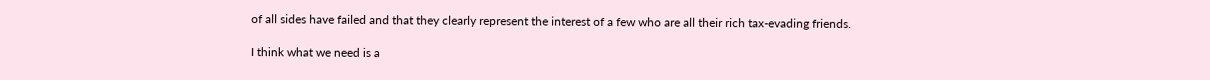of all sides have failed and that they clearly represent the interest of a few who are all their rich tax-evading friends.

I think what we need is a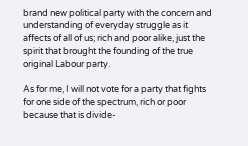brand new political party with the concern and understanding of everyday struggle as it affects of all of us; rich and poor alike, just the spirit that brought the founding of the true original Labour party.

As for me, I will not vote for a party that fights for one side of the spectrum, rich or poor because that is divide-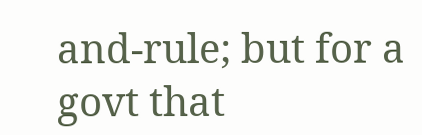and-rule; but for a govt that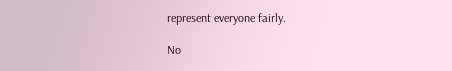represent everyone fairly.

No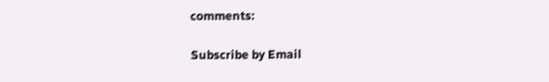comments:

Subscribe by Email